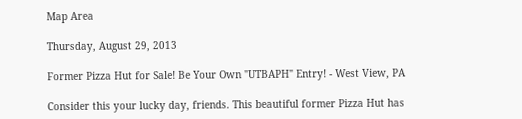Map Area

Thursday, August 29, 2013

Former Pizza Hut for Sale! Be Your Own "UTBAPH" Entry! - West View, PA

Consider this your lucky day, friends. This beautiful former Pizza Hut has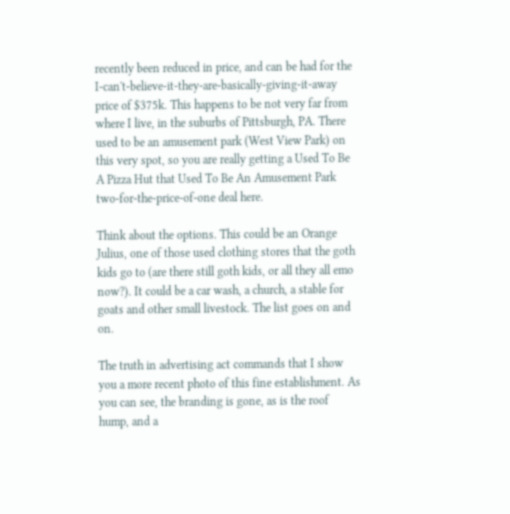recently been reduced in price, and can be had for the I-can't-believe-it-they-are-basically-giving-it-away price of $375k. This happens to be not very far from where I live, in the suburbs of Pittsburgh, PA. There used to be an amusement park (West View Park) on this very spot, so you are really getting a Used To Be A Pizza Hut that Used To Be An Amusement Park two-for-the-price-of-one deal here.

Think about the options. This could be an Orange Julius, one of those used clothing stores that the goth kids go to (are there still goth kids, or all they all emo now?). It could be a car wash, a church, a stable for goats and other small livestock. The list goes on and on.

The truth in advertising act commands that I show you a more recent photo of this fine establishment. As you can see, the branding is gone, as is the roof hump, and a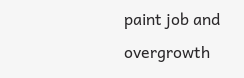paint job and overgrowth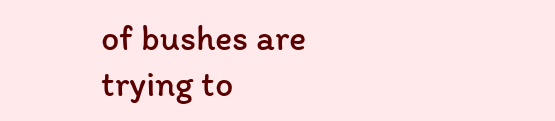of bushes are trying to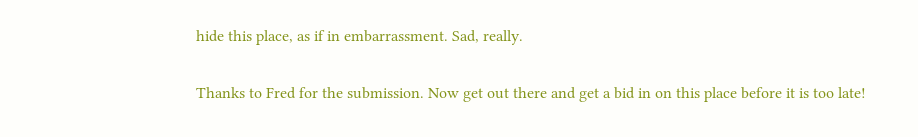hide this place, as if in embarrassment. Sad, really.

Thanks to Fred for the submission. Now get out there and get a bid in on this place before it is too late!